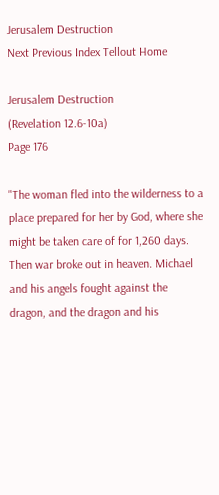Jerusalem Destruction
Next Previous Index Tellout Home

Jerusalem Destruction
(Revelation 12.6-10a)
Page 176

"The woman fled into the wilderness to a place prepared for her by God, where she might be taken care of for 1,260 days. Then war broke out in heaven. Michael and his angels fought against the dragon, and the dragon and his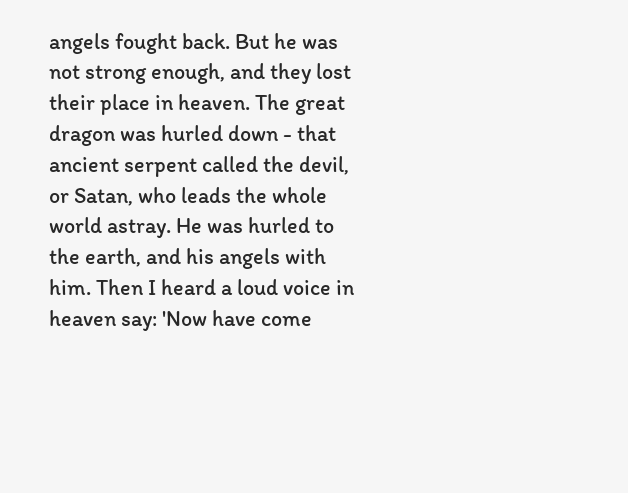angels fought back. But he was not strong enough, and they lost their place in heaven. The great dragon was hurled down - that ancient serpent called the devil, or Satan, who leads the whole world astray. He was hurled to the earth, and his angels with him. Then I heard a loud voice in heaven say: 'Now have come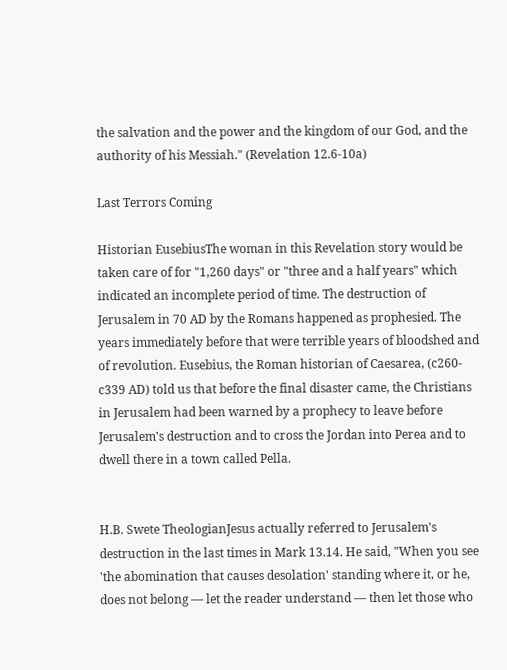the salvation and the power and the kingdom of our God, and the authority of his Messiah." (Revelation 12.6-10a)

Last Terrors Coming

Historian EusebiusThe woman in this Revelation story would be taken care of for "1,260 days" or "three and a half years" which indicated an incomplete period of time. The destruction of Jerusalem in 70 AD by the Romans happened as prophesied. The years immediately before that were terrible years of bloodshed and of revolution. Eusebius, the Roman historian of Caesarea, (c260-c339 AD) told us that before the final disaster came, the Christians in Jerusalem had been warned by a prophecy to leave before Jerusalem's destruction and to cross the Jordan into Perea and to dwell there in a town called Pella.


H.B. Swete TheologianJesus actually referred to Jerusalem's destruction in the last times in Mark 13.14. He said, "When you see 'the abomination that causes desolation' standing where it, or he, does not belong — let the reader understand — then let those who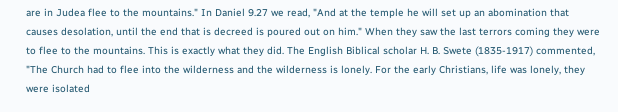are in Judea flee to the mountains." In Daniel 9.27 we read, "And at the temple he will set up an abomination that causes desolation, until the end that is decreed is poured out on him." When they saw the last terrors coming they were to flee to the mountains. This is exactly what they did. The English Biblical scholar H. B. Swete (1835-1917) commented, "The Church had to flee into the wilderness and the wilderness is lonely. For the early Christians, life was lonely, they were isolated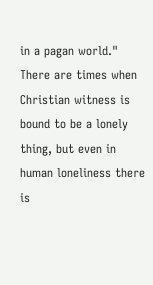in a pagan world." There are times when Christian witness is bound to be a lonely thing, but even in human loneliness there is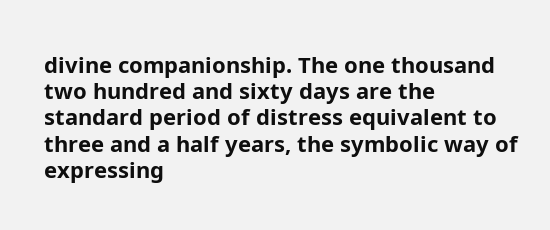divine companionship. The one thousand two hundred and sixty days are the standard period of distress equivalent to three and a half years, the symbolic way of expressing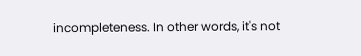incompleteness. In other words, it's not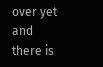over yet and there is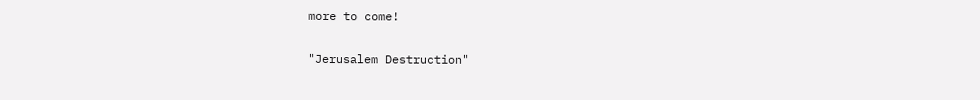more to come!

"Jerusalem Destruction"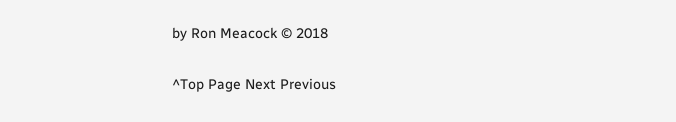by Ron Meacock © 2018

^Top Page Next Previous